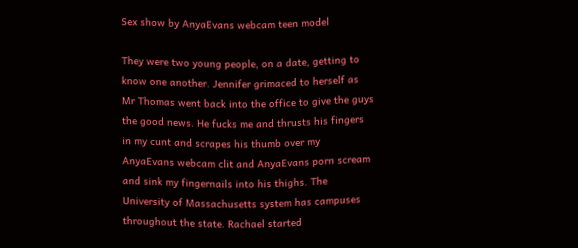Sex show by AnyaEvans webcam teen model

They were two young people, on a date, getting to know one another. Jennifer grimaced to herself as Mr Thomas went back into the office to give the guys the good news. He fucks me and thrusts his fingers in my cunt and scrapes his thumb over my AnyaEvans webcam clit and AnyaEvans porn scream and sink my fingernails into his thighs. The University of Massachusetts system has campuses throughout the state. Rachael started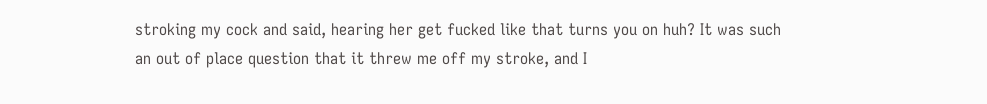stroking my cock and said, hearing her get fucked like that turns you on huh? It was such an out of place question that it threw me off my stroke, and I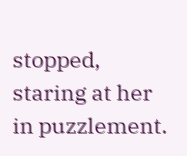stopped, staring at her in puzzlement.